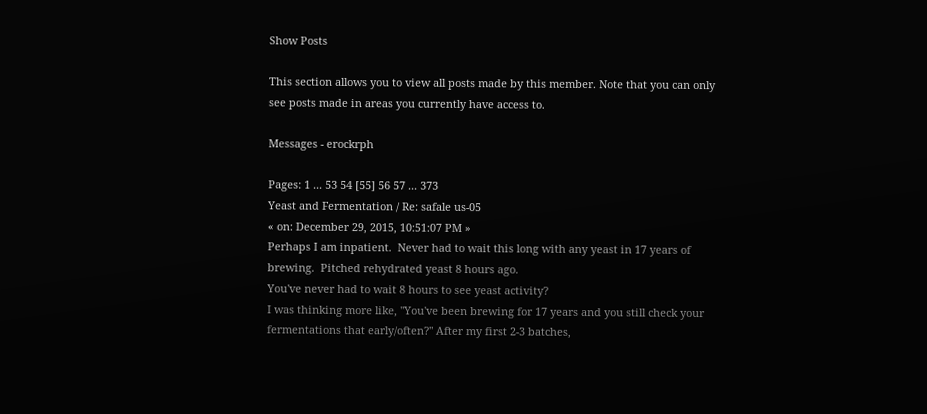Show Posts

This section allows you to view all posts made by this member. Note that you can only see posts made in areas you currently have access to.

Messages - erockrph

Pages: 1 ... 53 54 [55] 56 57 ... 373
Yeast and Fermentation / Re: safale us-05
« on: December 29, 2015, 10:51:07 PM »
Perhaps I am inpatient.  Never had to wait this long with any yeast in 17 years of brewing.  Pitched rehydrated yeast 8 hours ago.
You've never had to wait 8 hours to see yeast activity?
I was thinking more like, "You've been brewing for 17 years and you still check your fermentations that early/often?" After my first 2-3 batches,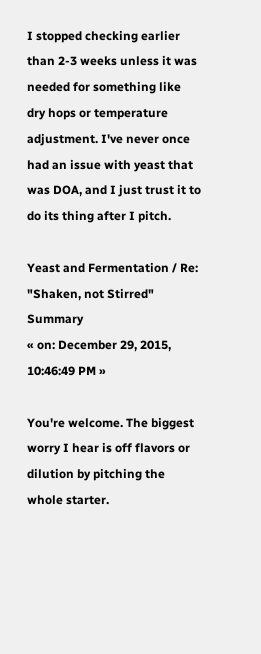I stopped checking earlier than 2-3 weeks unless it was needed for something like dry hops or temperature adjustment. I've never once had an issue with yeast that was DOA, and I just trust it to do its thing after I pitch.

Yeast and Fermentation / Re: "Shaken, not Stirred" Summary
« on: December 29, 2015, 10:46:49 PM »

You're welcome. The biggest worry I hear is off flavors or dilution by pitching the whole starter.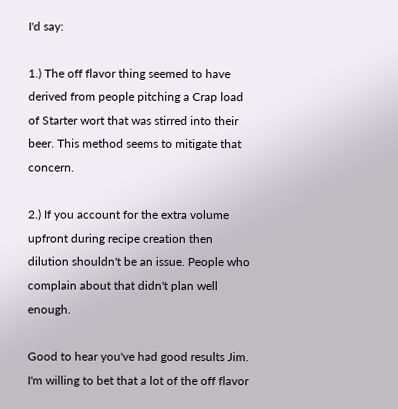I'd say:

1.) The off flavor thing seemed to have derived from people pitching a Crap load of Starter wort that was stirred into their beer. This method seems to mitigate that concern.

2.) If you account for the extra volume upfront during recipe creation then dilution shouldn't be an issue. People who complain about that didn't plan well enough.

Good to hear you've had good results Jim.
I'm willing to bet that a lot of the off flavor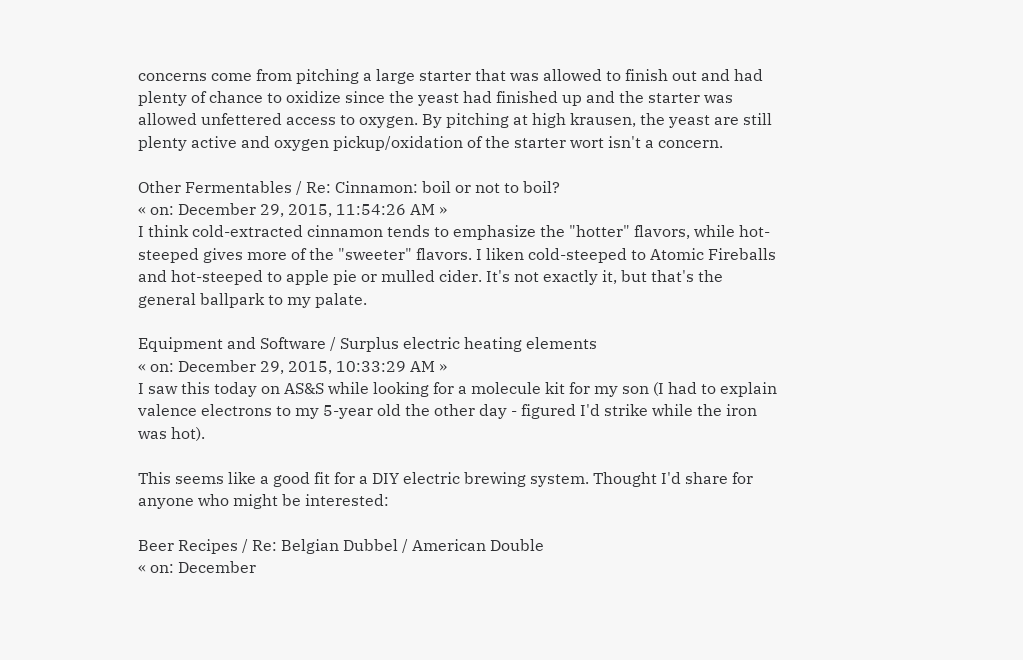concerns come from pitching a large starter that was allowed to finish out and had plenty of chance to oxidize since the yeast had finished up and the starter was allowed unfettered access to oxygen. By pitching at high krausen, the yeast are still plenty active and oxygen pickup/oxidation of the starter wort isn't a concern.

Other Fermentables / Re: Cinnamon: boil or not to boil?
« on: December 29, 2015, 11:54:26 AM »
I think cold-extracted cinnamon tends to emphasize the "hotter" flavors, while hot-steeped gives more of the "sweeter" flavors. I liken cold-steeped to Atomic Fireballs and hot-steeped to apple pie or mulled cider. It's not exactly it, but that's the general ballpark to my palate.

Equipment and Software / Surplus electric heating elements
« on: December 29, 2015, 10:33:29 AM »
I saw this today on AS&S while looking for a molecule kit for my son (I had to explain valence electrons to my 5-year old the other day - figured I'd strike while the iron was hot).

This seems like a good fit for a DIY electric brewing system. Thought I'd share for anyone who might be interested:

Beer Recipes / Re: Belgian Dubbel / American Double
« on: December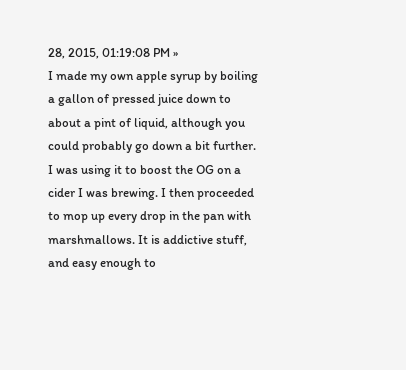28, 2015, 01:19:08 PM »
I made my own apple syrup by boiling a gallon of pressed juice down to about a pint of liquid, although you could probably go down a bit further. I was using it to boost the OG on a cider I was brewing. I then proceeded to mop up every drop in the pan with marshmallows. It is addictive stuff, and easy enough to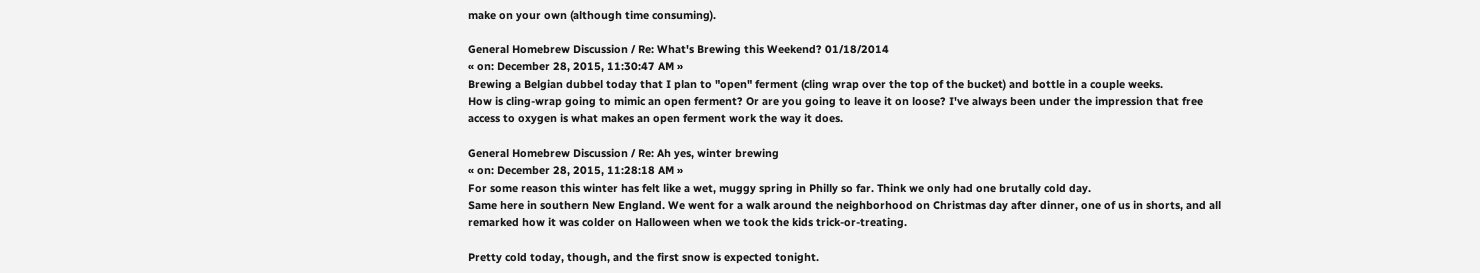make on your own (although time consuming).

General Homebrew Discussion / Re: What's Brewing this Weekend? 01/18/2014
« on: December 28, 2015, 11:30:47 AM »
Brewing a Belgian dubbel today that I plan to "open" ferment (cling wrap over the top of the bucket) and bottle in a couple weeks.
How is cling-wrap going to mimic an open ferment? Or are you going to leave it on loose? I've always been under the impression that free access to oxygen is what makes an open ferment work the way it does.

General Homebrew Discussion / Re: Ah yes, winter brewing
« on: December 28, 2015, 11:28:18 AM »
For some reason this winter has felt like a wet, muggy spring in Philly so far. Think we only had one brutally cold day.
Same here in southern New England. We went for a walk around the neighborhood on Christmas day after dinner, one of us in shorts, and all remarked how it was colder on Halloween when we took the kids trick-or-treating.

Pretty cold today, though, and the first snow is expected tonight.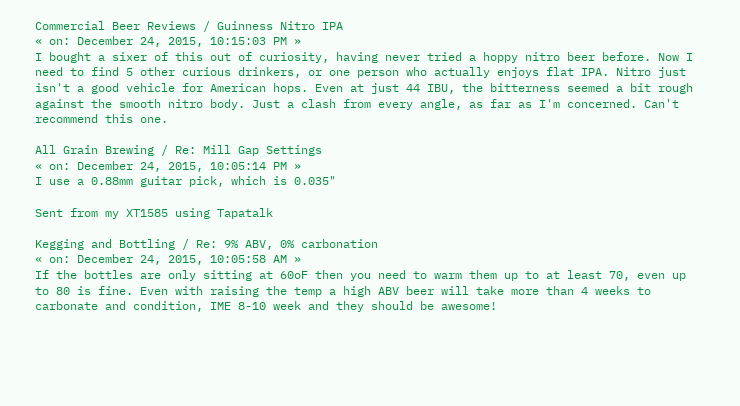Commercial Beer Reviews / Guinness Nitro IPA
« on: December 24, 2015, 10:15:03 PM »
I bought a sixer of this out of curiosity, having never tried a hoppy nitro beer before. Now I need to find 5 other curious drinkers, or one person who actually enjoys flat IPA. Nitro just isn't a good vehicle for American hops. Even at just 44 IBU, the bitterness seemed a bit rough against the smooth nitro body. Just a clash from every angle, as far as I'm concerned. Can't recommend this one.

All Grain Brewing / Re: Mill Gap Settings
« on: December 24, 2015, 10:05:14 PM »
I use a 0.88mm guitar pick, which is 0.035"

Sent from my XT1585 using Tapatalk

Kegging and Bottling / Re: 9% ABV, 0% carbonation
« on: December 24, 2015, 10:05:58 AM »
If the bottles are only sitting at 60oF then you need to warm them up to at least 70, even up to 80 is fine. Even with raising the temp a high ABV beer will take more than 4 weeks to carbonate and condition, IME 8-10 week and they should be awesome!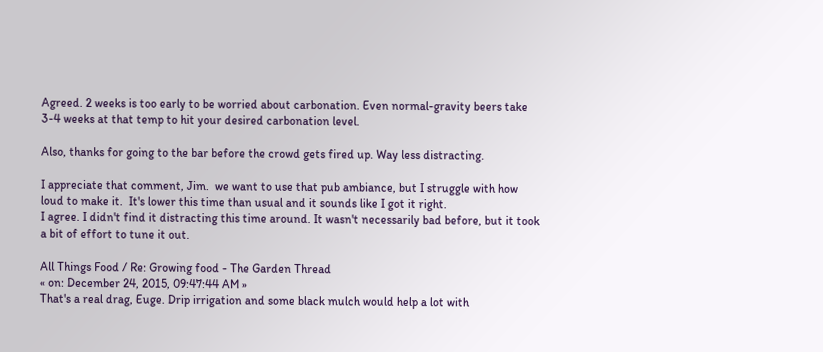Agreed. 2 weeks is too early to be worried about carbonation. Even normal-gravity beers take 3-4 weeks at that temp to hit your desired carbonation level.

Also, thanks for going to the bar before the crowd gets fired up. Way less distracting.

I appreciate that comment, Jim.  we want to use that pub ambiance, but I struggle with how loud to make it.  It's lower this time than usual and it sounds like I got it right.
I agree. I didn't find it distracting this time around. It wasn't necessarily bad before, but it took a bit of effort to tune it out.

All Things Food / Re: Growing food - The Garden Thread
« on: December 24, 2015, 09:47:44 AM »
That's a real drag, Euge. Drip irrigation and some black mulch would help a lot with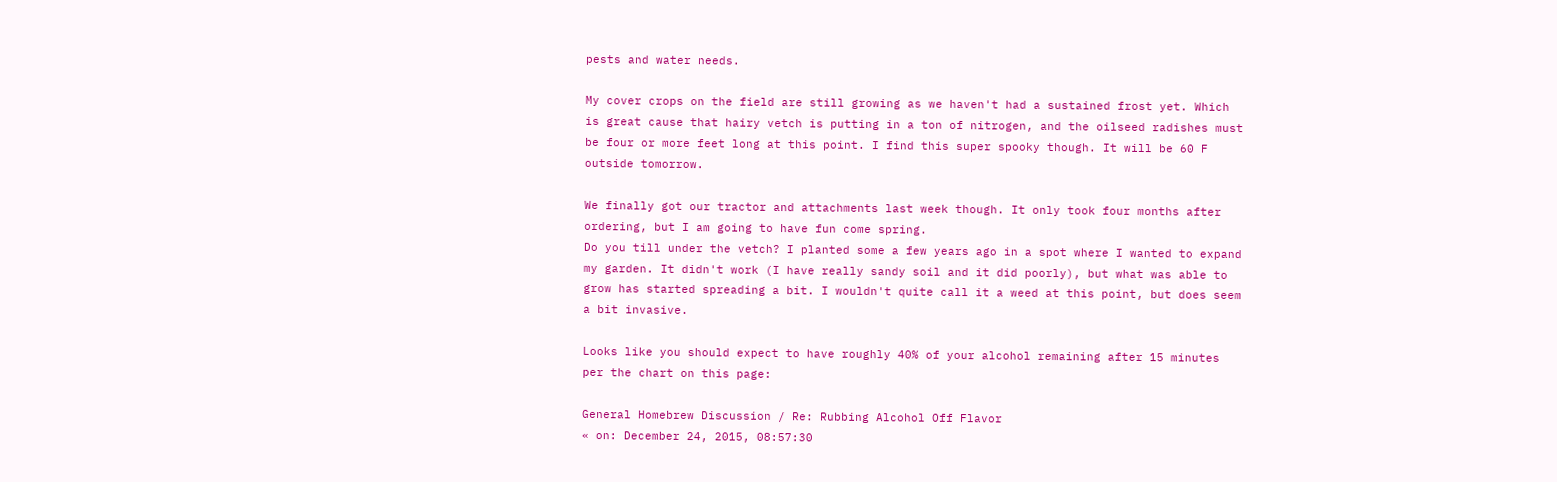pests and water needs.

My cover crops on the field are still growing as we haven't had a sustained frost yet. Which is great cause that hairy vetch is putting in a ton of nitrogen, and the oilseed radishes must be four or more feet long at this point. I find this super spooky though. It will be 60 F outside tomorrow.

We finally got our tractor and attachments last week though. It only took four months after ordering, but I am going to have fun come spring.
Do you till under the vetch? I planted some a few years ago in a spot where I wanted to expand my garden. It didn't work (I have really sandy soil and it did poorly), but what was able to grow has started spreading a bit. I wouldn't quite call it a weed at this point, but does seem a bit invasive.

Looks like you should expect to have roughly 40% of your alcohol remaining after 15 minutes per the chart on this page:

General Homebrew Discussion / Re: Rubbing Alcohol Off Flavor
« on: December 24, 2015, 08:57:30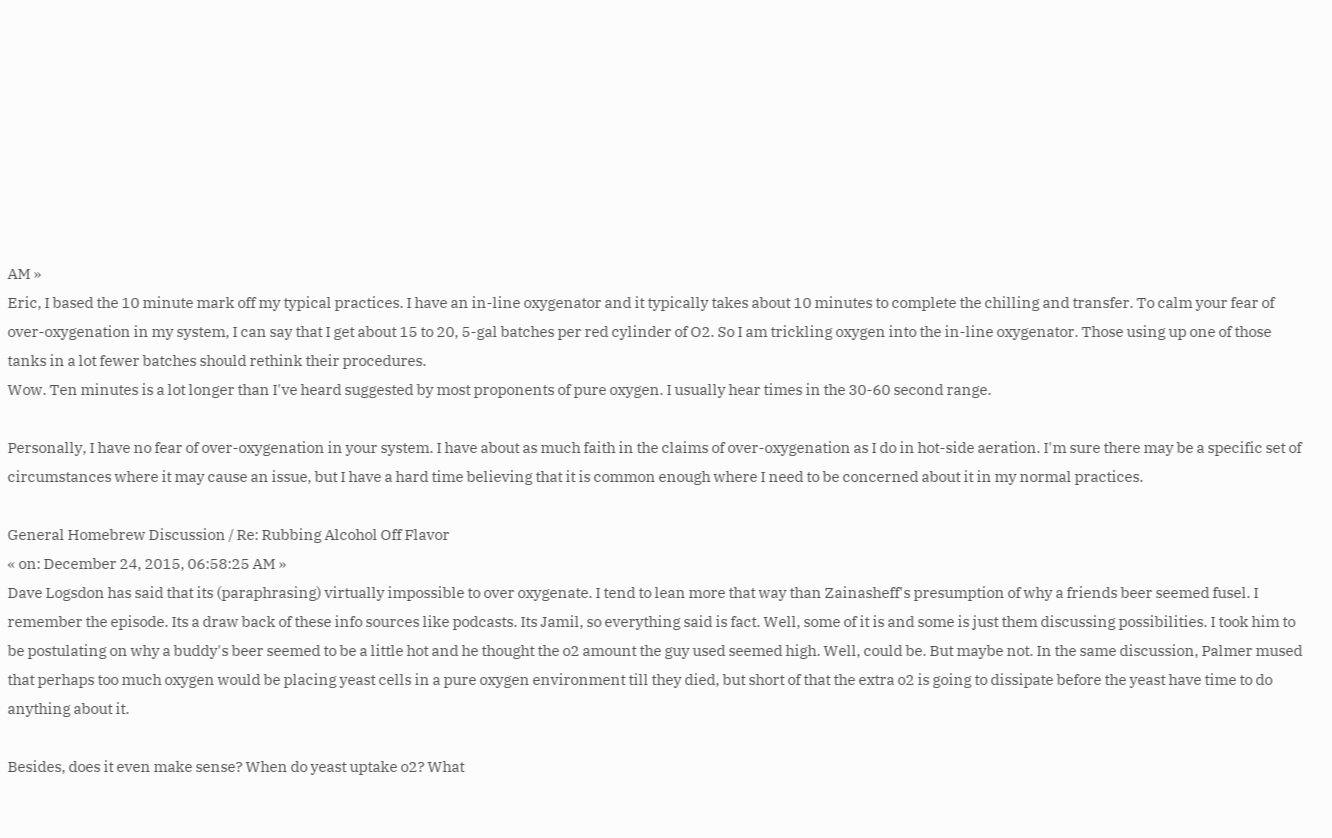AM »
Eric, I based the 10 minute mark off my typical practices. I have an in-line oxygenator and it typically takes about 10 minutes to complete the chilling and transfer. To calm your fear of over-oxygenation in my system, I can say that I get about 15 to 20, 5-gal batches per red cylinder of O2. So I am trickling oxygen into the in-line oxygenator. Those using up one of those tanks in a lot fewer batches should rethink their procedures.
Wow. Ten minutes is a lot longer than I've heard suggested by most proponents of pure oxygen. I usually hear times in the 30-60 second range.

Personally, I have no fear of over-oxygenation in your system. I have about as much faith in the claims of over-oxygenation as I do in hot-side aeration. I'm sure there may be a specific set of circumstances where it may cause an issue, but I have a hard time believing that it is common enough where I need to be concerned about it in my normal practices.

General Homebrew Discussion / Re: Rubbing Alcohol Off Flavor
« on: December 24, 2015, 06:58:25 AM »
Dave Logsdon has said that its (paraphrasing) virtually impossible to over oxygenate. I tend to lean more that way than Zainasheff's presumption of why a friends beer seemed fusel. I remember the episode. Its a draw back of these info sources like podcasts. Its Jamil, so everything said is fact. Well, some of it is and some is just them discussing possibilities. I took him to be postulating on why a buddy's beer seemed to be a little hot and he thought the o2 amount the guy used seemed high. Well, could be. But maybe not. In the same discussion, Palmer mused that perhaps too much oxygen would be placing yeast cells in a pure oxygen environment till they died, but short of that the extra o2 is going to dissipate before the yeast have time to do anything about it.

Besides, does it even make sense? When do yeast uptake o2? What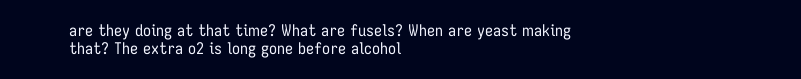are they doing at that time? What are fusels? When are yeast making that? The extra o2 is long gone before alcohol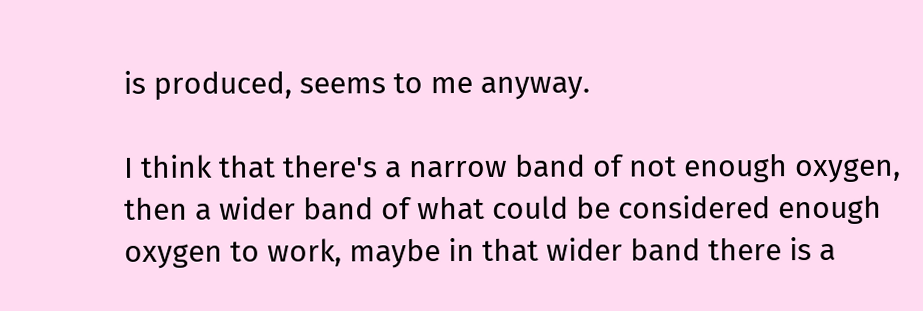is produced, seems to me anyway.

I think that there's a narrow band of not enough oxygen, then a wider band of what could be considered enough oxygen to work, maybe in that wider band there is a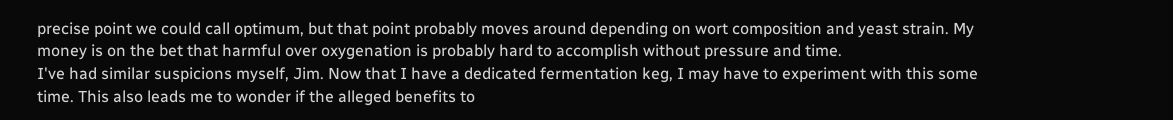precise point we could call optimum, but that point probably moves around depending on wort composition and yeast strain. My money is on the bet that harmful over oxygenation is probably hard to accomplish without pressure and time.
I've had similar suspicions myself, Jim. Now that I have a dedicated fermentation keg, I may have to experiment with this some time. This also leads me to wonder if the alleged benefits to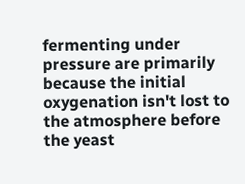fermenting under pressure are primarily because the initial oxygenation isn't lost to the atmosphere before the yeast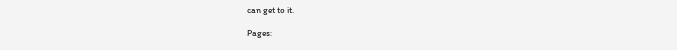can get to it.

Pages: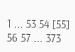1 ... 53 54 [55] 56 57 ... 373